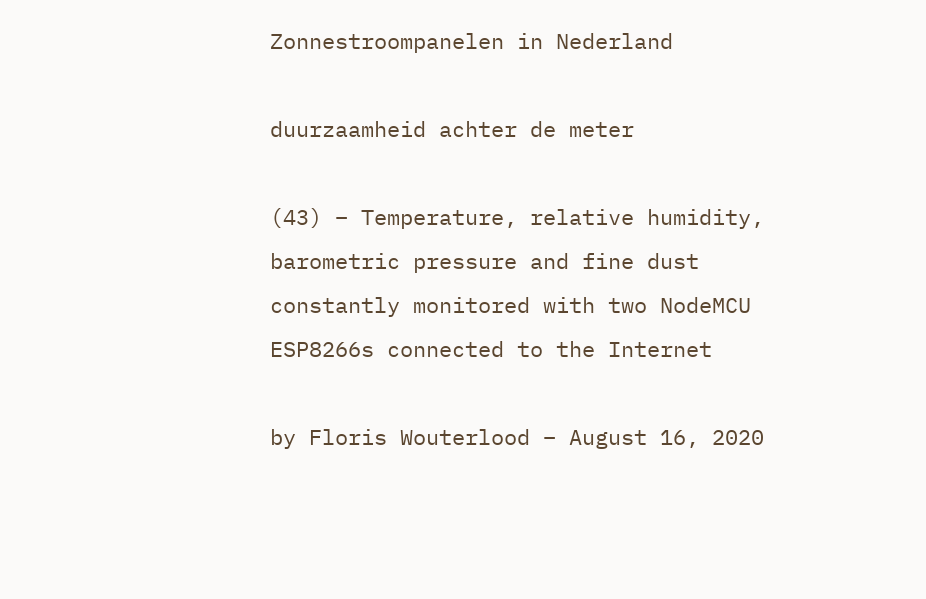Zonnestroompanelen in Nederland

duurzaamheid achter de meter

(43) – Temperature, relative humidity, barometric pressure and fine dust constantly monitored with two NodeMCU ESP8266s connected to the Internet

by Floris Wouterlood – August 16, 2020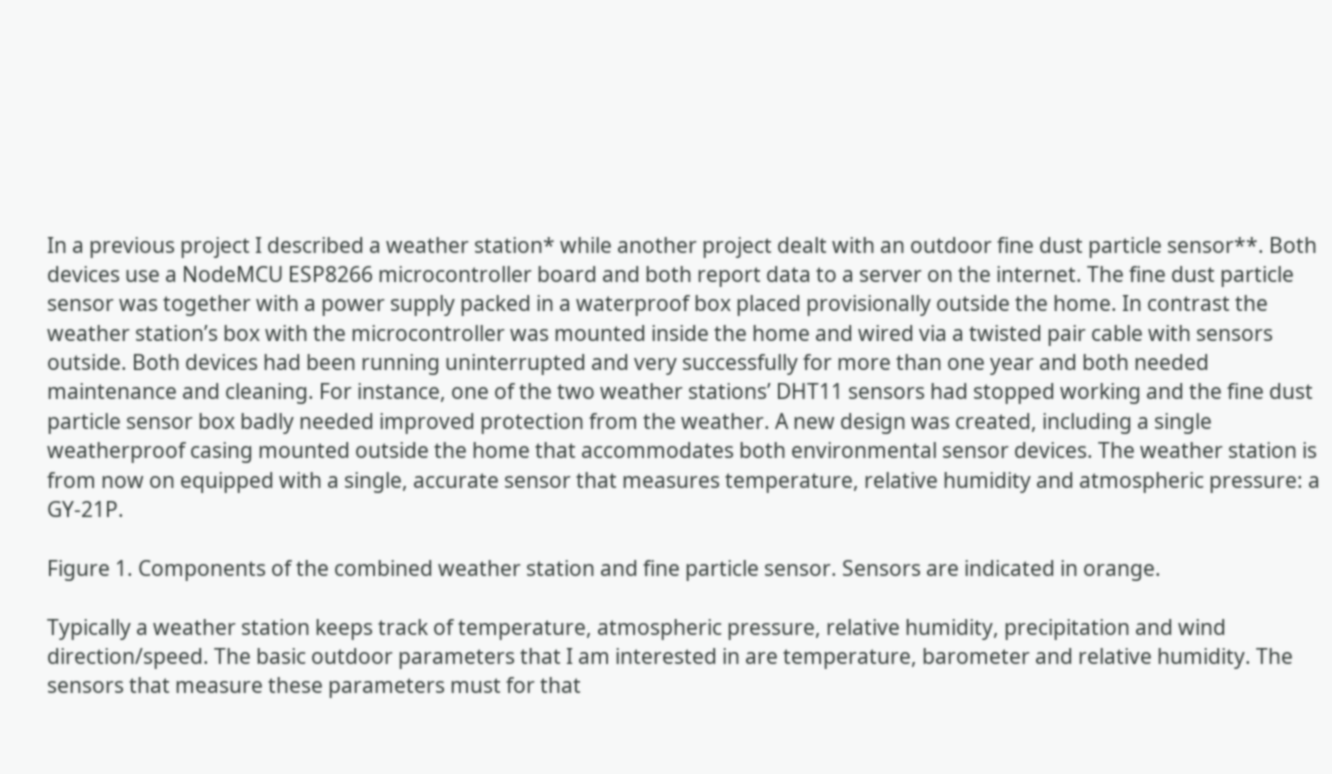In a previous project I described a weather station* while another project dealt with an outdoor fine dust particle sensor**. Both devices use a NodeMCU ESP8266 microcontroller board and both report data to a server on the internet. The fine dust particle sensor was together with a power supply packed in a waterproof box placed provisionally outside the home. In contrast the weather station’s box with the microcontroller was mounted inside the home and wired via a twisted pair cable with sensors outside. Both devices had been running uninterrupted and very successfully for more than one year and both needed maintenance and cleaning. For instance, one of the two weather stations’ DHT11 sensors had stopped working and the fine dust particle sensor box badly needed improved protection from the weather. A new design was created, including a single weatherproof casing mounted outside the home that accommodates both environmental sensor devices. The weather station is from now on equipped with a single, accurate sensor that measures temperature, relative humidity and atmospheric pressure: a GY-21P.

Figure 1. Components of the combined weather station and fine particle sensor. Sensors are indicated in orange.

Typically a weather station keeps track of temperature, atmospheric pressure, relative humidity, precipitation and wind direction/speed. The basic outdoor parameters that I am interested in are temperature, barometer and relative humidity. The sensors that measure these parameters must for that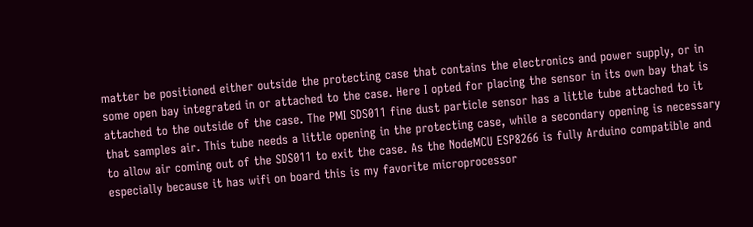matter be positioned either outside the protecting case that contains the electronics and power supply, or in some open bay integrated in or attached to the case. Here I opted for placing the sensor in its own bay that is attached to the outside of the case. The PMI SDS011 fine dust particle sensor has a little tube attached to it that samples air. This tube needs a little opening in the protecting case, while a secondary opening is necessary to allow air coming out of the SDS011 to exit the case. As the NodeMCU ESP8266 is fully Arduino compatible and especially because it has wifi on board this is my favorite microprocessor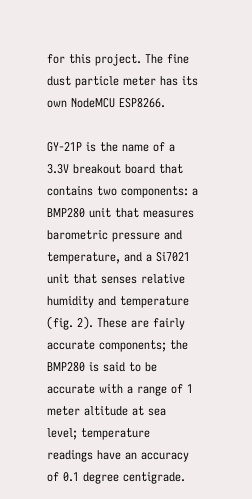for this project. The fine dust particle meter has its own NodeMCU ESP8266.

GY-21P is the name of a 3.3V breakout board that contains two components: a BMP280 unit that measures barometric pressure and temperature, and a Si7021 unit that senses relative humidity and temperature (fig. 2). These are fairly accurate components; the BMP280 is said to be accurate with a range of 1 meter altitude at sea level; temperature readings have an accuracy of 0.1 degree centigrade.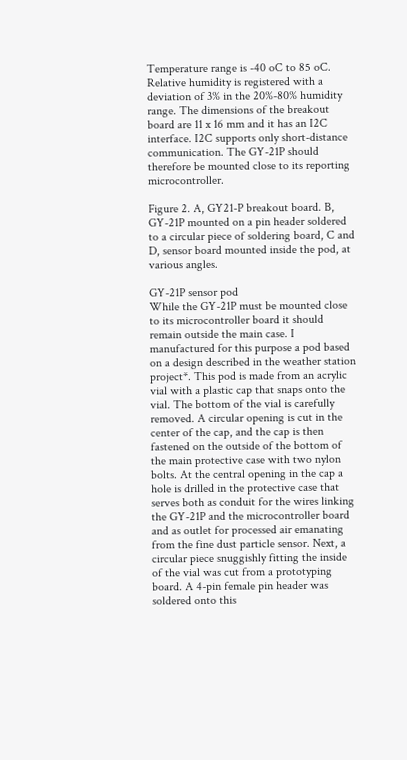Temperature range is -40 oC to 85 oC. Relative humidity is registered with a deviation of 3% in the 20%-80% humidity range. The dimensions of the breakout board are 11 x 16 mm and it has an I2C interface. I2C supports only short-distance communication. The GY-21P should therefore be mounted close to its reporting microcontroller.

Figure 2. A, GY21-P breakout board. B, GY-21P mounted on a pin header soldered to a circular piece of soldering board, C and D, sensor board mounted inside the pod, at various angles.

GY-21P sensor pod
While the GY-21P must be mounted close to its microcontroller board it should remain outside the main case. I manufactured for this purpose a pod based on a design described in the weather station project*. This pod is made from an acrylic vial with a plastic cap that snaps onto the vial. The bottom of the vial is carefully removed. A circular opening is cut in the center of the cap, and the cap is then fastened on the outside of the bottom of the main protective case with two nylon bolts. At the central opening in the cap a hole is drilled in the protective case that serves both as conduit for the wires linking the GY-21P and the microcontroller board and as outlet for processed air emanating from the fine dust particle sensor. Next, a circular piece snuggishly fitting the inside of the vial was cut from a prototyping board. A 4-pin female pin header was soldered onto this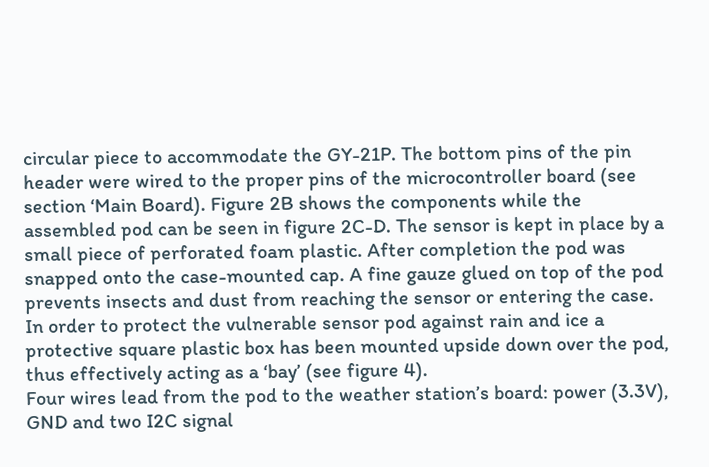circular piece to accommodate the GY-21P. The bottom pins of the pin header were wired to the proper pins of the microcontroller board (see section ‘Main Board). Figure 2B shows the components while the assembled pod can be seen in figure 2C-D. The sensor is kept in place by a small piece of perforated foam plastic. After completion the pod was snapped onto the case-mounted cap. A fine gauze glued on top of the pod prevents insects and dust from reaching the sensor or entering the case. In order to protect the vulnerable sensor pod against rain and ice a protective square plastic box has been mounted upside down over the pod, thus effectively acting as a ‘bay’ (see figure 4).
Four wires lead from the pod to the weather station’s board: power (3.3V), GND and two I2C signal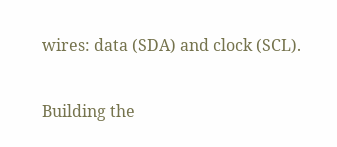wires: data (SDA) and clock (SCL).

Building the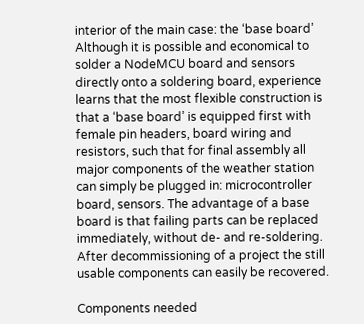interior of the main case: the ‘base board’
Although it is possible and economical to solder a NodeMCU board and sensors directly onto a soldering board, experience learns that the most flexible construction is that a ‘base board’ is equipped first with female pin headers, board wiring and resistors, such that for final assembly all major components of the weather station can simply be plugged in: microcontroller board, sensors. The advantage of a base board is that failing parts can be replaced immediately, without de- and re-soldering. After decommissioning of a project the still usable components can easily be recovered.

Components needed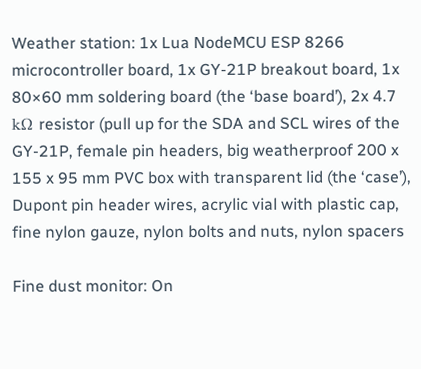Weather station: 1x Lua NodeMCU ESP 8266 microcontroller board, 1x GY-21P breakout board, 1x 80×60 mm soldering board (the ‘base board’), 2x 4.7 kΩ resistor (pull up for the SDA and SCL wires of the GY-21P, female pin headers, big weatherproof 200 x 155 x 95 mm PVC box with transparent lid (the ‘case’), Dupont pin header wires, acrylic vial with plastic cap, fine nylon gauze, nylon bolts and nuts, nylon spacers

Fine dust monitor: On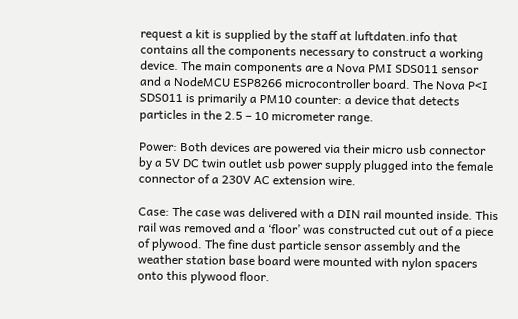request a kit is supplied by the staff at luftdaten.info that contains all the components necessary to construct a working device. The main components are a Nova PMI SDS011 sensor and a NodeMCU ESP8266 microcontroller board. The Nova P<I SDS011 is primarily a PM10 counter: a device that detects particles in the 2.5 – 10 micrometer range.

Power: Both devices are powered via their micro usb connector by a 5V DC twin outlet usb power supply plugged into the female connector of a 230V AC extension wire.

Case: The case was delivered with a DIN rail mounted inside. This rail was removed and a ‘floor’ was constructed cut out of a piece of plywood. The fine dust particle sensor assembly and the weather station base board were mounted with nylon spacers onto this plywood floor.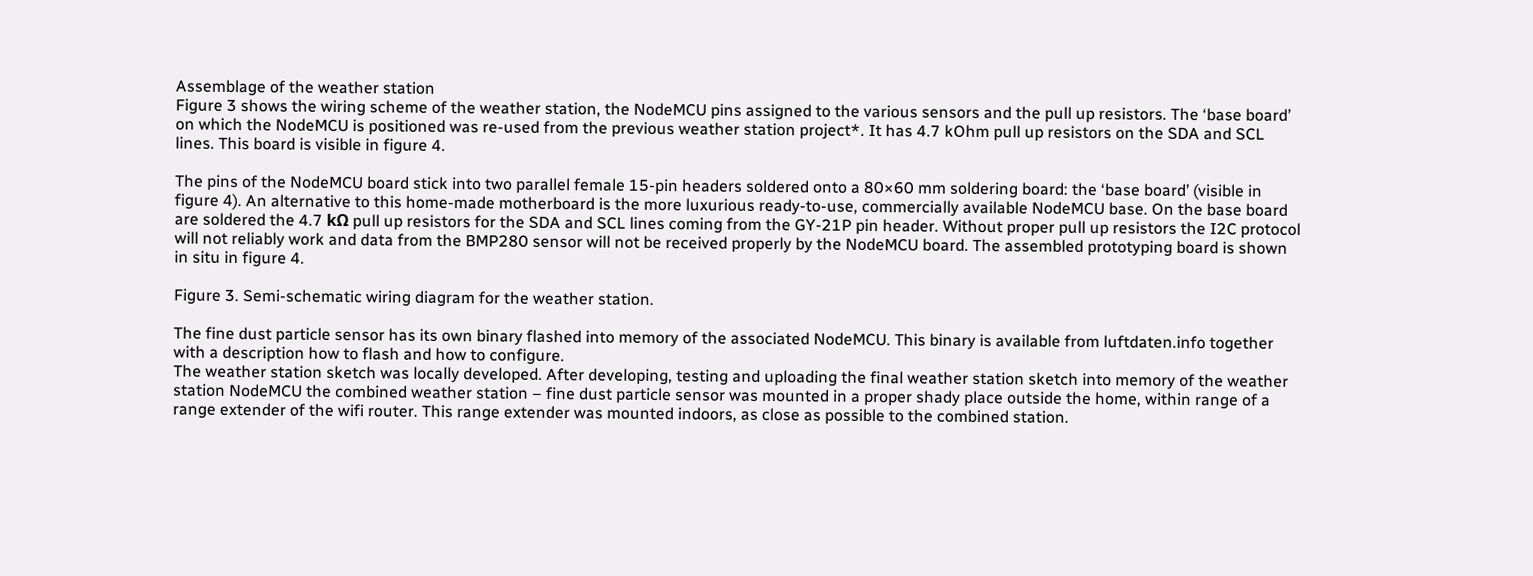Assemblage of the weather station
Figure 3 shows the wiring scheme of the weather station, the NodeMCU pins assigned to the various sensors and the pull up resistors. The ‘base board’ on which the NodeMCU is positioned was re-used from the previous weather station project*. It has 4.7 kOhm pull up resistors on the SDA and SCL lines. This board is visible in figure 4.

The pins of the NodeMCU board stick into two parallel female 15-pin headers soldered onto a 80×60 mm soldering board: the ‘base board’ (visible in figure 4). An alternative to this home-made motherboard is the more luxurious ready-to-use, commercially available NodeMCU base. On the base board are soldered the 4.7 kΩ pull up resistors for the SDA and SCL lines coming from the GY-21P pin header. Without proper pull up resistors the I2C protocol will not reliably work and data from the BMP280 sensor will not be received properly by the NodeMCU board. The assembled prototyping board is shown in situ in figure 4.

Figure 3. Semi-schematic wiring diagram for the weather station.

The fine dust particle sensor has its own binary flashed into memory of the associated NodeMCU. This binary is available from luftdaten.info together with a description how to flash and how to configure.
The weather station sketch was locally developed. After developing, testing and uploading the final weather station sketch into memory of the weather station NodeMCU the combined weather station – fine dust particle sensor was mounted in a proper shady place outside the home, within range of a range extender of the wifi router. This range extender was mounted indoors, as close as possible to the combined station.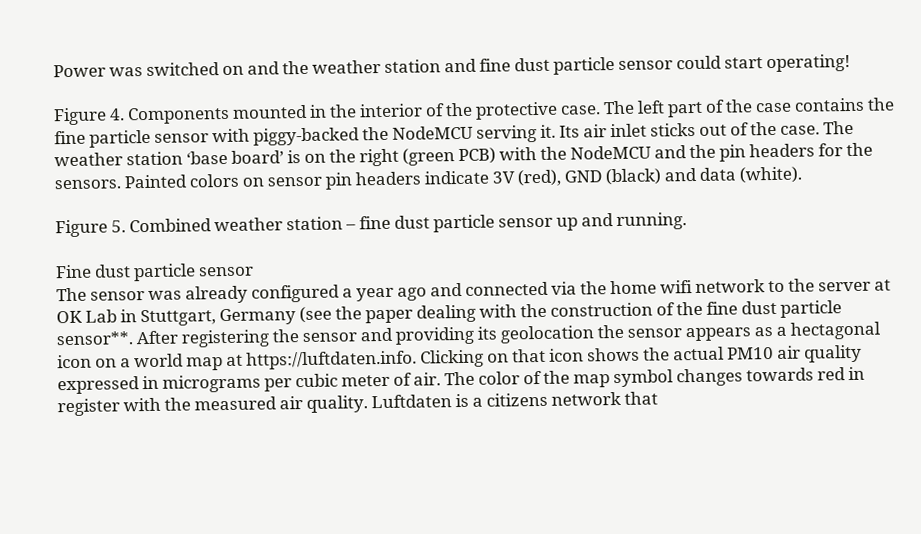Power was switched on and the weather station and fine dust particle sensor could start operating!

Figure 4. Components mounted in the interior of the protective case. The left part of the case contains the fine particle sensor with piggy-backed the NodeMCU serving it. Its air inlet sticks out of the case. The weather station ‘base board’ is on the right (green PCB) with the NodeMCU and the pin headers for the sensors. Painted colors on sensor pin headers indicate 3V (red), GND (black) and data (white).

Figure 5. Combined weather station – fine dust particle sensor up and running.

Fine dust particle sensor
The sensor was already configured a year ago and connected via the home wifi network to the server at OK Lab in Stuttgart, Germany (see the paper dealing with the construction of the fine dust particle sensor**. After registering the sensor and providing its geolocation the sensor appears as a hectagonal icon on a world map at https://luftdaten.info. Clicking on that icon shows the actual PM10 air quality expressed in micrograms per cubic meter of air. The color of the map symbol changes towards red in register with the measured air quality. Luftdaten is a citizens network that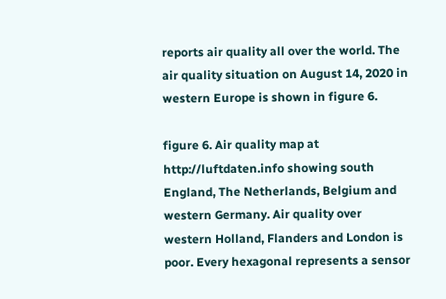reports air quality all over the world. The air quality situation on August 14, 2020 in western Europe is shown in figure 6.

figure 6. Air quality map at http://luftdaten.info showing south England, The Netherlands, Belgium and western Germany. Air quality over western Holland, Flanders and London is poor. Every hexagonal represents a sensor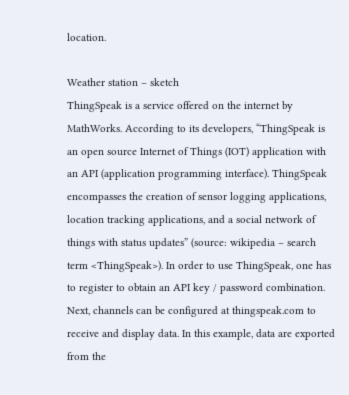location.

Weather station – sketch
ThingSpeak is a service offered on the internet by MathWorks. According to its developers, “ThingSpeak is an open source Internet of Things (IOT) application with an API (application programming interface). ThingSpeak encompasses the creation of sensor logging applications, location tracking applications, and a social network of things with status updates” (source: wikipedia – search term <ThingSpeak>). In order to use ThingSpeak, one has to register to obtain an API key / password combination. Next, channels can be configured at thingspeak.com to receive and display data. In this example, data are exported from the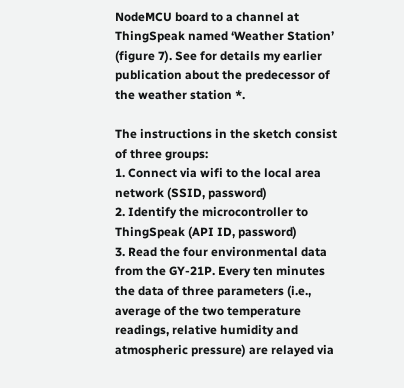NodeMCU board to a channel at ThingSpeak named ‘Weather Station’ (figure 7). See for details my earlier publication about the predecessor of the weather station *.

The instructions in the sketch consist of three groups:
1. Connect via wifi to the local area network (SSID, password)
2. Identify the microcontroller to ThingSpeak (API ID, password)
3. Read the four environmental data from the GY-21P. Every ten minutes the data of three parameters (i.e., average of the two temperature readings, relative humidity and atmospheric pressure) are relayed via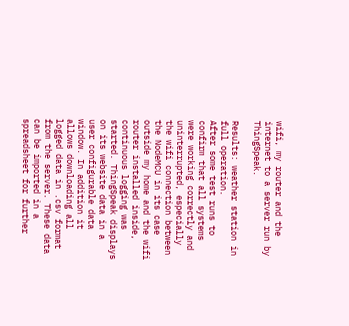wifi, my router and the internet to a server run by ThingSpeak.

Results: weather station in full operation.
After some test runs to confirm that all systems were working correctly and uninterrupted, especially the wifi connection between the NodeMCU in its case outside my home and the wifi router installed inside, continuous logging was started. ThingSpeak displays on its website data in a user configurable data window. In addition it allows downloading all logged data in .csv format from the server. These data can be imported in a spreadsheet for further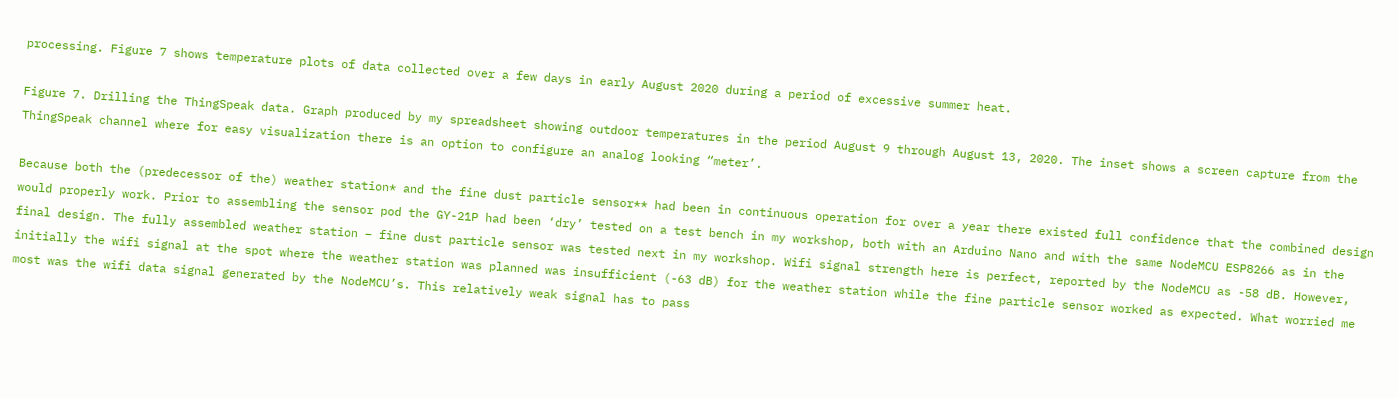processing. Figure 7 shows temperature plots of data collected over a few days in early August 2020 during a period of excessive summer heat.

Figure 7. Drilling the ThingSpeak data. Graph produced by my spreadsheet showing outdoor temperatures in the period August 9 through August 13, 2020. The inset shows a screen capture from the ThingSpeak channel where for easy visualization there is an option to configure an analog looking “meter’.

Because both the (predecessor of the) weather station* and the fine dust particle sensor** had been in continuous operation for over a year there existed full confidence that the combined design would properly work. Prior to assembling the sensor pod the GY-21P had been ‘dry’ tested on a test bench in my workshop, both with an Arduino Nano and with the same NodeMCU ESP8266 as in the final design. The fully assembled weather station – fine dust particle sensor was tested next in my workshop. Wifi signal strength here is perfect, reported by the NodeMCU as -58 dB. However, initially the wifi signal at the spot where the weather station was planned was insufficient (-63 dB) for the weather station while the fine particle sensor worked as expected. What worried me most was the wifi data signal generated by the NodeMCU’s. This relatively weak signal has to pass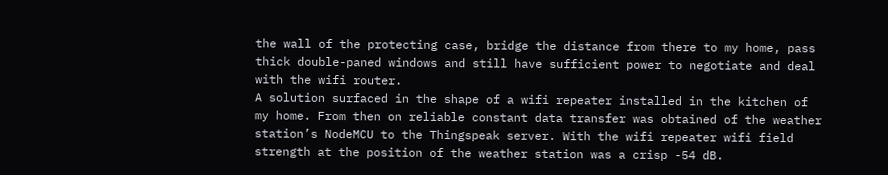the wall of the protecting case, bridge the distance from there to my home, pass thick double-paned windows and still have sufficient power to negotiate and deal with the wifi router.
A solution surfaced in the shape of a wifi repeater installed in the kitchen of my home. From then on reliable constant data transfer was obtained of the weather station’s NodeMCU to the Thingspeak server. With the wifi repeater wifi field strength at the position of the weather station was a crisp -54 dB.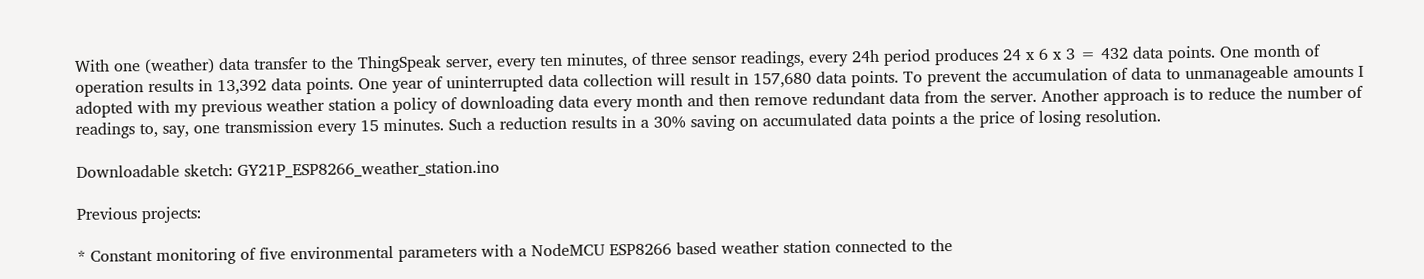With one (weather) data transfer to the ThingSpeak server, every ten minutes, of three sensor readings, every 24h period produces 24 x 6 x 3 = 432 data points. One month of operation results in 13,392 data points. One year of uninterrupted data collection will result in 157,680 data points. To prevent the accumulation of data to unmanageable amounts I adopted with my previous weather station a policy of downloading data every month and then remove redundant data from the server. Another approach is to reduce the number of readings to, say, one transmission every 15 minutes. Such a reduction results in a 30% saving on accumulated data points a the price of losing resolution.

Downloadable sketch: GY21P_ESP8266_weather_station.ino

Previous projects:

* Constant monitoring of five environmental parameters with a NodeMCU ESP8266 based weather station connected to the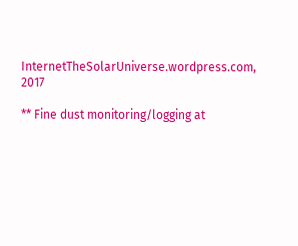InternetTheSolarUniverse.wordpress.com, 2017

** Fine dust monitoring/logging at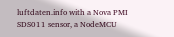luftdaten.info with a Nova PMI SDS011 sensor, a NodeMCU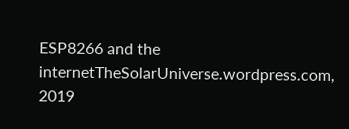ESP8266 and the internetTheSolarUniverse.wordpress.com, 2019